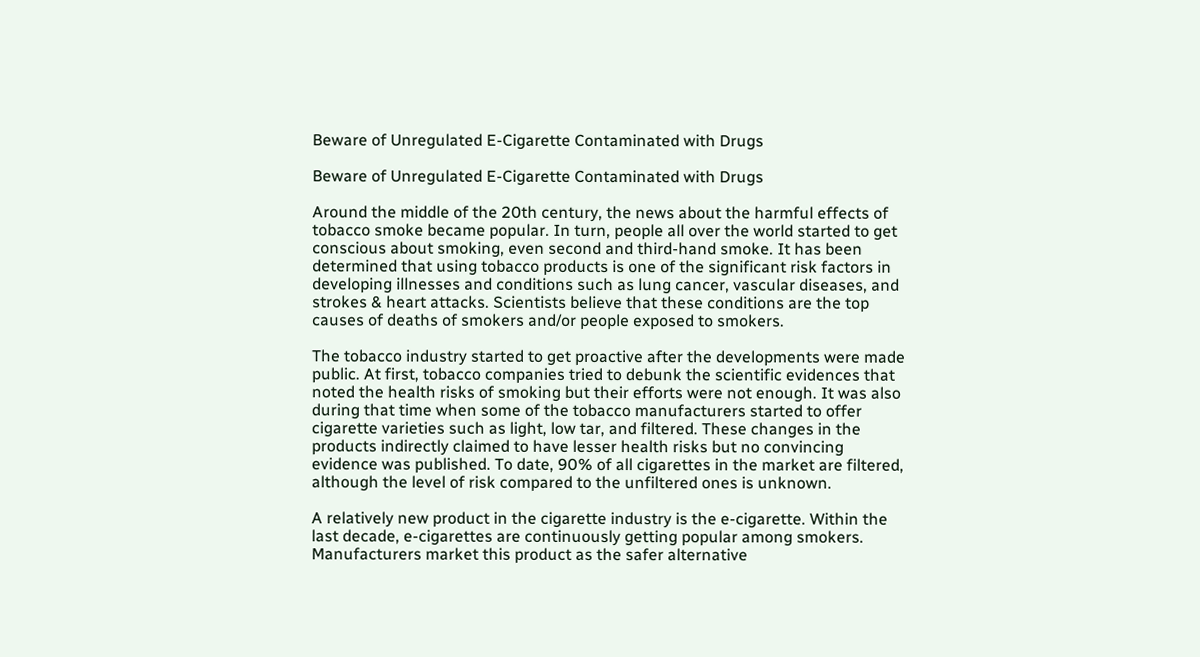Beware of Unregulated E-Cigarette Contaminated with Drugs

Beware of Unregulated E-Cigarette Contaminated with Drugs

Around the middle of the 20th century, the news about the harmful effects of tobacco smoke became popular. In turn, people all over the world started to get conscious about smoking, even second and third-hand smoke. It has been determined that using tobacco products is one of the significant risk factors in developing illnesses and conditions such as lung cancer, vascular diseases, and strokes & heart attacks. Scientists believe that these conditions are the top causes of deaths of smokers and/or people exposed to smokers.

The tobacco industry started to get proactive after the developments were made public. At first, tobacco companies tried to debunk the scientific evidences that noted the health risks of smoking but their efforts were not enough. It was also during that time when some of the tobacco manufacturers started to offer cigarette varieties such as light, low tar, and filtered. These changes in the products indirectly claimed to have lesser health risks but no convincing evidence was published. To date, 90% of all cigarettes in the market are filtered, although the level of risk compared to the unfiltered ones is unknown.

A relatively new product in the cigarette industry is the e-cigarette. Within the last decade, e-cigarettes are continuously getting popular among smokers. Manufacturers market this product as the safer alternative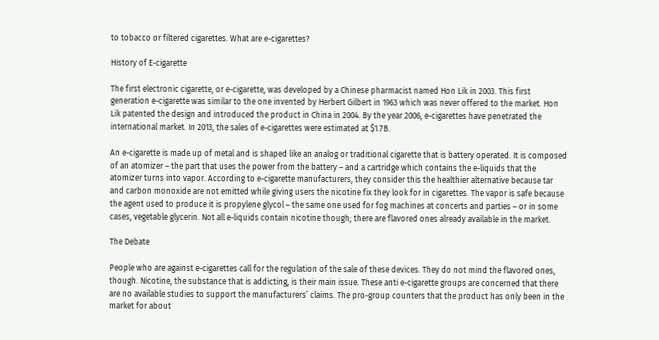to tobacco or filtered cigarettes. What are e-cigarettes?

History of E-cigarette

The first electronic cigarette, or e-cigarette, was developed by a Chinese pharmacist named Hon Lik in 2003. This first generation e-cigarette was similar to the one invented by Herbert Gilbert in 1963 which was never offered to the market. Hon Lik patented the design and introduced the product in China in 2004. By the year 2006, e-cigarettes have penetrated the international market. In 2013, the sales of e-cigarettes were estimated at $1.7B.

An e-cigarette is made up of metal and is shaped like an analog or traditional cigarette that is battery operated. It is composed of an atomizer – the part that uses the power from the battery – and a cartridge which contains the e-liquids that the atomizer turns into vapor. According to e-cigarette manufacturers, they consider this the healthier alternative because tar and carbon monoxide are not emitted while giving users the nicotine fix they look for in cigarettes. The vapor is safe because the agent used to produce it is propylene glycol – the same one used for fog machines at concerts and parties – or in some cases, vegetable glycerin. Not all e-liquids contain nicotine though; there are flavored ones already available in the market.

The Debate

People who are against e-cigarettes call for the regulation of the sale of these devices. They do not mind the flavored ones, though. Nicotine, the substance that is addicting, is their main issue. These anti e-cigarette groups are concerned that there are no available studies to support the manufacturers’ claims. The pro-group counters that the product has only been in the market for about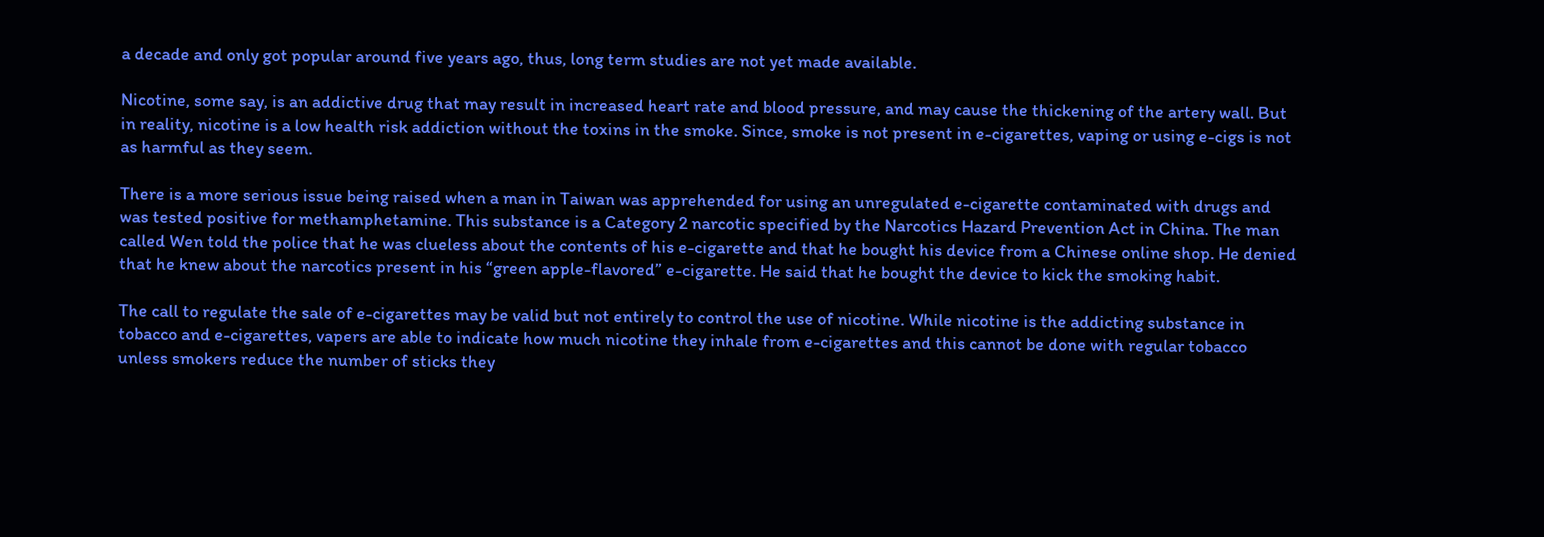a decade and only got popular around five years ago, thus, long term studies are not yet made available.

Nicotine, some say, is an addictive drug that may result in increased heart rate and blood pressure, and may cause the thickening of the artery wall. But in reality, nicotine is a low health risk addiction without the toxins in the smoke. Since, smoke is not present in e-cigarettes, vaping or using e-cigs is not as harmful as they seem.

There is a more serious issue being raised when a man in Taiwan was apprehended for using an unregulated e-cigarette contaminated with drugs and was tested positive for methamphetamine. This substance is a Category 2 narcotic specified by the Narcotics Hazard Prevention Act in China. The man called Wen told the police that he was clueless about the contents of his e-cigarette and that he bought his device from a Chinese online shop. He denied that he knew about the narcotics present in his “green apple-flavored” e-cigarette. He said that he bought the device to kick the smoking habit.

The call to regulate the sale of e-cigarettes may be valid but not entirely to control the use of nicotine. While nicotine is the addicting substance in tobacco and e-cigarettes, vapers are able to indicate how much nicotine they inhale from e-cigarettes and this cannot be done with regular tobacco unless smokers reduce the number of sticks they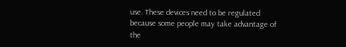use. These devices need to be regulated because some people may take advantage of the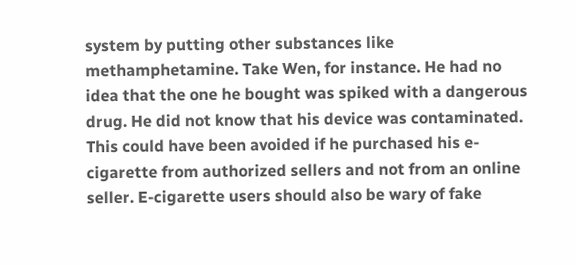system by putting other substances like methamphetamine. Take Wen, for instance. He had no idea that the one he bought was spiked with a dangerous drug. He did not know that his device was contaminated. This could have been avoided if he purchased his e-cigarette from authorized sellers and not from an online seller. E-cigarette users should also be wary of fake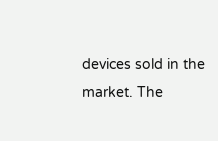devices sold in the market. The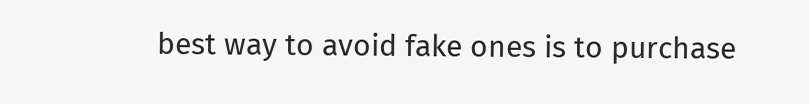best way to avoid fake ones is to purchase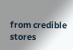from credible stores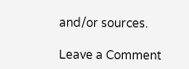and/or sources.

Leave a Comment